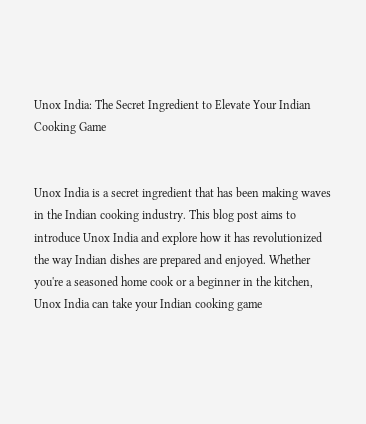Unox India: The Secret Ingredient to Elevate Your Indian Cooking Game


Unox India is a secret ingredient that has been making waves in the Indian cooking industry. This blog post aims to introduce Unox India and explore how it has revolutionized the way Indian dishes are prepared and enjoyed. Whether you're a seasoned home cook or a beginner in the kitchen, Unox India can take your Indian cooking game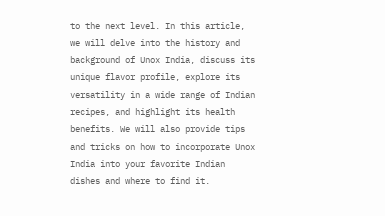to the next level. In this article, we will delve into the history and background of Unox India, discuss its unique flavor profile, explore its versatility in a wide range of Indian recipes, and highlight its health benefits. We will also provide tips and tricks on how to incorporate Unox India into your favorite Indian dishes and where to find it.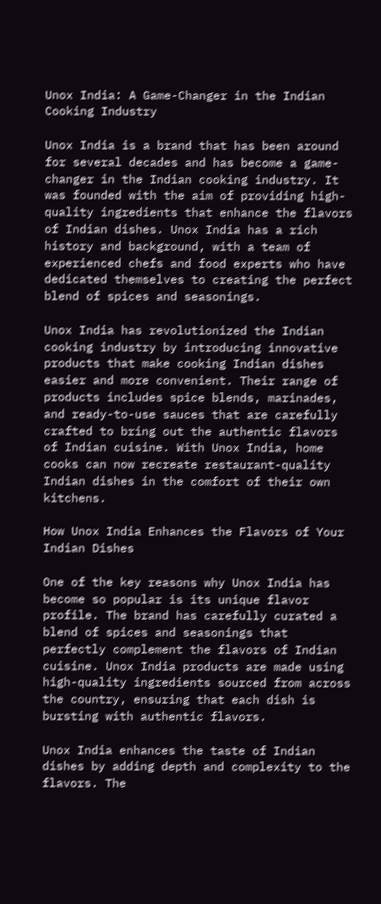Unox India: A Game-Changer in the Indian Cooking Industry

Unox India is a brand that has been around for several decades and has become a game-changer in the Indian cooking industry. It was founded with the aim of providing high-quality ingredients that enhance the flavors of Indian dishes. Unox India has a rich history and background, with a team of experienced chefs and food experts who have dedicated themselves to creating the perfect blend of spices and seasonings.

Unox India has revolutionized the Indian cooking industry by introducing innovative products that make cooking Indian dishes easier and more convenient. Their range of products includes spice blends, marinades, and ready-to-use sauces that are carefully crafted to bring out the authentic flavors of Indian cuisine. With Unox India, home cooks can now recreate restaurant-quality Indian dishes in the comfort of their own kitchens.

How Unox India Enhances the Flavors of Your Indian Dishes

One of the key reasons why Unox India has become so popular is its unique flavor profile. The brand has carefully curated a blend of spices and seasonings that perfectly complement the flavors of Indian cuisine. Unox India products are made using high-quality ingredients sourced from across the country, ensuring that each dish is bursting with authentic flavors.

Unox India enhances the taste of Indian dishes by adding depth and complexity to the flavors. The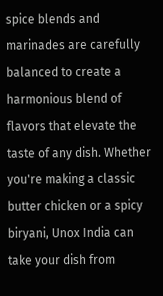spice blends and marinades are carefully balanced to create a harmonious blend of flavors that elevate the taste of any dish. Whether you're making a classic butter chicken or a spicy biryani, Unox India can take your dish from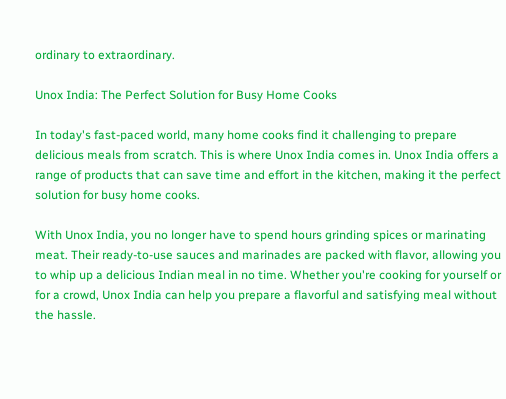ordinary to extraordinary.

Unox India: The Perfect Solution for Busy Home Cooks

In today's fast-paced world, many home cooks find it challenging to prepare delicious meals from scratch. This is where Unox India comes in. Unox India offers a range of products that can save time and effort in the kitchen, making it the perfect solution for busy home cooks.

With Unox India, you no longer have to spend hours grinding spices or marinating meat. Their ready-to-use sauces and marinades are packed with flavor, allowing you to whip up a delicious Indian meal in no time. Whether you're cooking for yourself or for a crowd, Unox India can help you prepare a flavorful and satisfying meal without the hassle.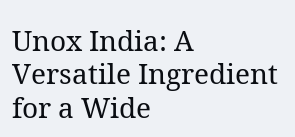Unox India: A Versatile Ingredient for a Wide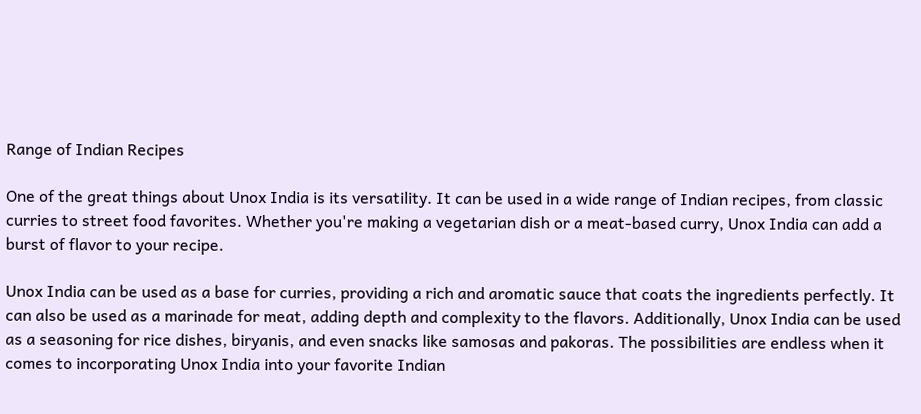Range of Indian Recipes

One of the great things about Unox India is its versatility. It can be used in a wide range of Indian recipes, from classic curries to street food favorites. Whether you're making a vegetarian dish or a meat-based curry, Unox India can add a burst of flavor to your recipe.

Unox India can be used as a base for curries, providing a rich and aromatic sauce that coats the ingredients perfectly. It can also be used as a marinade for meat, adding depth and complexity to the flavors. Additionally, Unox India can be used as a seasoning for rice dishes, biryanis, and even snacks like samosas and pakoras. The possibilities are endless when it comes to incorporating Unox India into your favorite Indian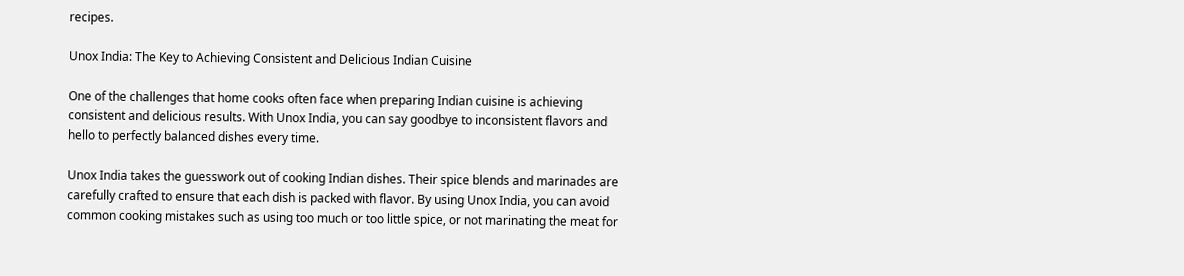recipes.

Unox India: The Key to Achieving Consistent and Delicious Indian Cuisine

One of the challenges that home cooks often face when preparing Indian cuisine is achieving consistent and delicious results. With Unox India, you can say goodbye to inconsistent flavors and hello to perfectly balanced dishes every time.

Unox India takes the guesswork out of cooking Indian dishes. Their spice blends and marinades are carefully crafted to ensure that each dish is packed with flavor. By using Unox India, you can avoid common cooking mistakes such as using too much or too little spice, or not marinating the meat for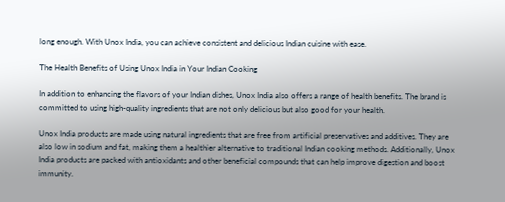long enough. With Unox India, you can achieve consistent and delicious Indian cuisine with ease.

The Health Benefits of Using Unox India in Your Indian Cooking

In addition to enhancing the flavors of your Indian dishes, Unox India also offers a range of health benefits. The brand is committed to using high-quality ingredients that are not only delicious but also good for your health.

Unox India products are made using natural ingredients that are free from artificial preservatives and additives. They are also low in sodium and fat, making them a healthier alternative to traditional Indian cooking methods. Additionally, Unox India products are packed with antioxidants and other beneficial compounds that can help improve digestion and boost immunity.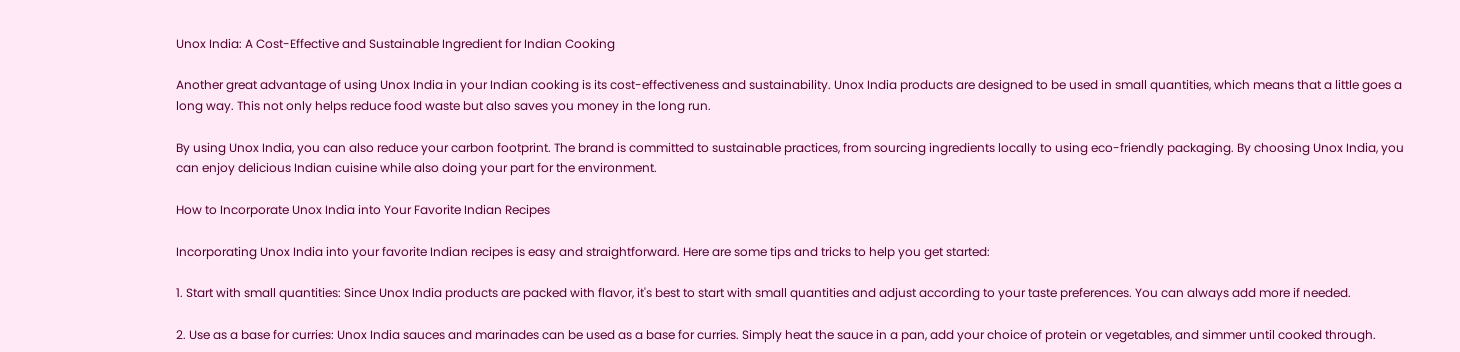Unox India: A Cost-Effective and Sustainable Ingredient for Indian Cooking

Another great advantage of using Unox India in your Indian cooking is its cost-effectiveness and sustainability. Unox India products are designed to be used in small quantities, which means that a little goes a long way. This not only helps reduce food waste but also saves you money in the long run.

By using Unox India, you can also reduce your carbon footprint. The brand is committed to sustainable practices, from sourcing ingredients locally to using eco-friendly packaging. By choosing Unox India, you can enjoy delicious Indian cuisine while also doing your part for the environment.

How to Incorporate Unox India into Your Favorite Indian Recipes

Incorporating Unox India into your favorite Indian recipes is easy and straightforward. Here are some tips and tricks to help you get started:

1. Start with small quantities: Since Unox India products are packed with flavor, it's best to start with small quantities and adjust according to your taste preferences. You can always add more if needed.

2. Use as a base for curries: Unox India sauces and marinades can be used as a base for curries. Simply heat the sauce in a pan, add your choice of protein or vegetables, and simmer until cooked through.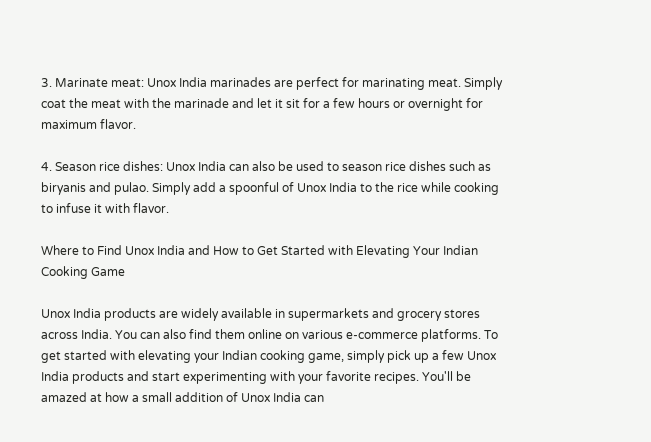3. Marinate meat: Unox India marinades are perfect for marinating meat. Simply coat the meat with the marinade and let it sit for a few hours or overnight for maximum flavor.

4. Season rice dishes: Unox India can also be used to season rice dishes such as biryanis and pulao. Simply add a spoonful of Unox India to the rice while cooking to infuse it with flavor.

Where to Find Unox India and How to Get Started with Elevating Your Indian Cooking Game

Unox India products are widely available in supermarkets and grocery stores across India. You can also find them online on various e-commerce platforms. To get started with elevating your Indian cooking game, simply pick up a few Unox India products and start experimenting with your favorite recipes. You'll be amazed at how a small addition of Unox India can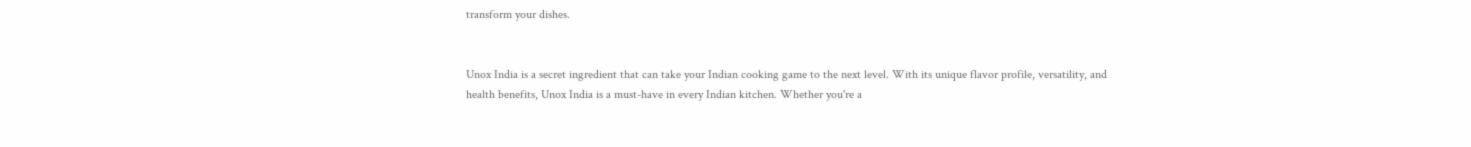transform your dishes.


Unox India is a secret ingredient that can take your Indian cooking game to the next level. With its unique flavor profile, versatility, and health benefits, Unox India is a must-have in every Indian kitchen. Whether you're a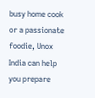busy home cook or a passionate foodie, Unox India can help you prepare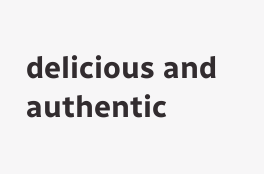delicious and authentic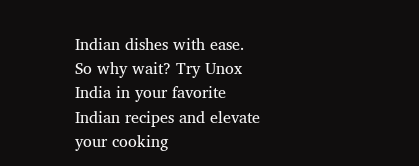Indian dishes with ease. So why wait? Try Unox India in your favorite Indian recipes and elevate your cooking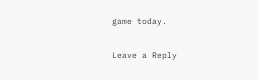game today.

Leave a Reply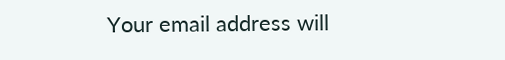Your email address will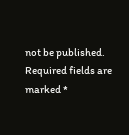not be published. Required fields are marked *